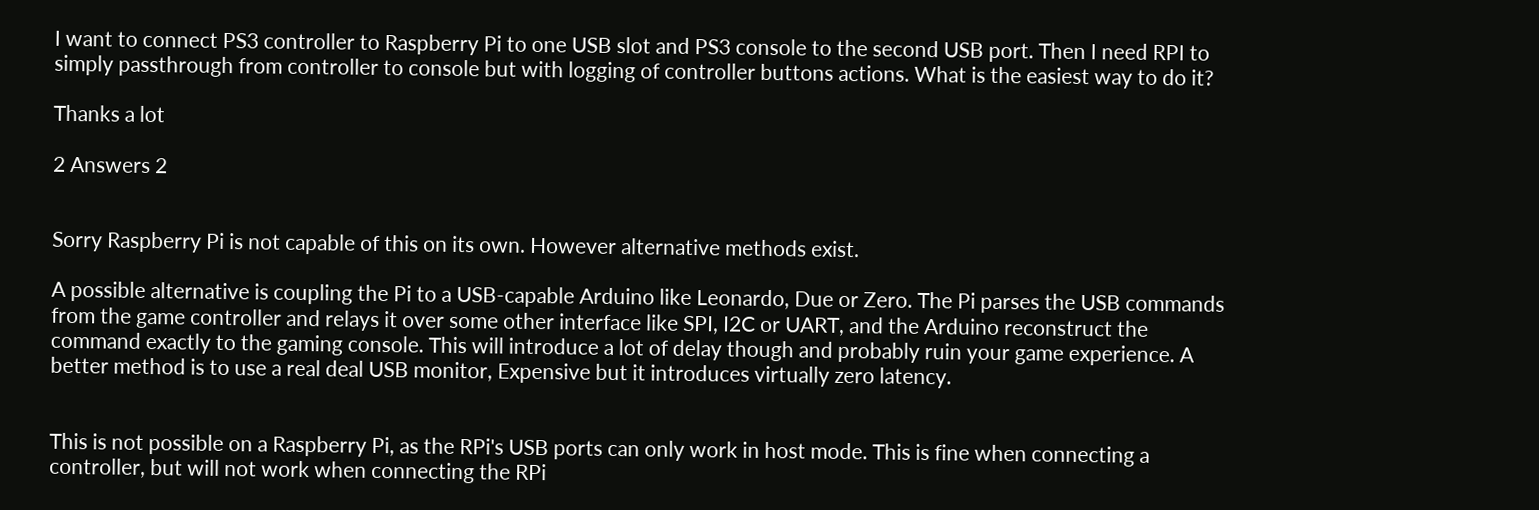I want to connect PS3 controller to Raspberry Pi to one USB slot and PS3 console to the second USB port. Then I need RPI to simply passthrough from controller to console but with logging of controller buttons actions. What is the easiest way to do it?

Thanks a lot

2 Answers 2


Sorry Raspberry Pi is not capable of this on its own. However alternative methods exist.

A possible alternative is coupling the Pi to a USB-capable Arduino like Leonardo, Due or Zero. The Pi parses the USB commands from the game controller and relays it over some other interface like SPI, I2C or UART, and the Arduino reconstruct the command exactly to the gaming console. This will introduce a lot of delay though and probably ruin your game experience. A better method is to use a real deal USB monitor, Expensive but it introduces virtually zero latency.


This is not possible on a Raspberry Pi, as the RPi's USB ports can only work in host mode. This is fine when connecting a controller, but will not work when connecting the RPi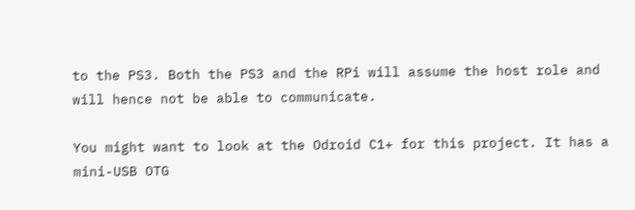to the PS3. Both the PS3 and the RPi will assume the host role and will hence not be able to communicate.

You might want to look at the Odroid C1+ for this project. It has a mini-USB OTG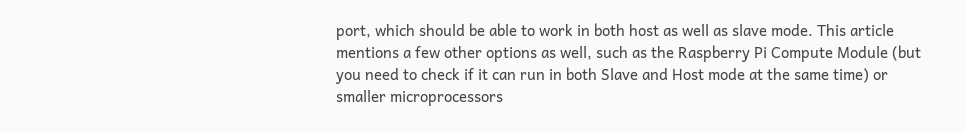port, which should be able to work in both host as well as slave mode. This article mentions a few other options as well, such as the Raspberry Pi Compute Module (but you need to check if it can run in both Slave and Host mode at the same time) or smaller microprocessors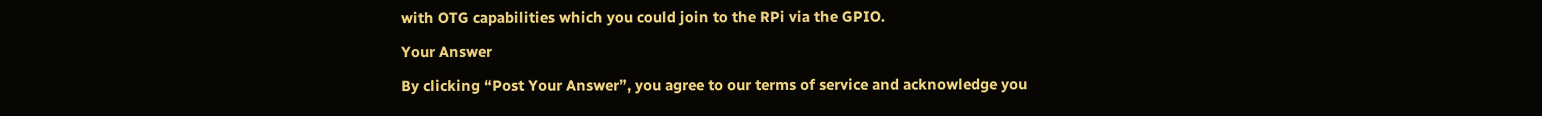with OTG capabilities which you could join to the RPi via the GPIO.

Your Answer

By clicking “Post Your Answer”, you agree to our terms of service and acknowledge you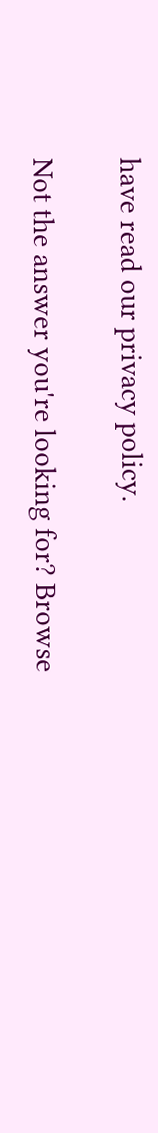have read our privacy policy.

Not the answer you're looking for? Browse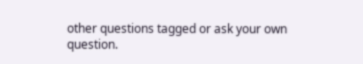other questions tagged or ask your own question.